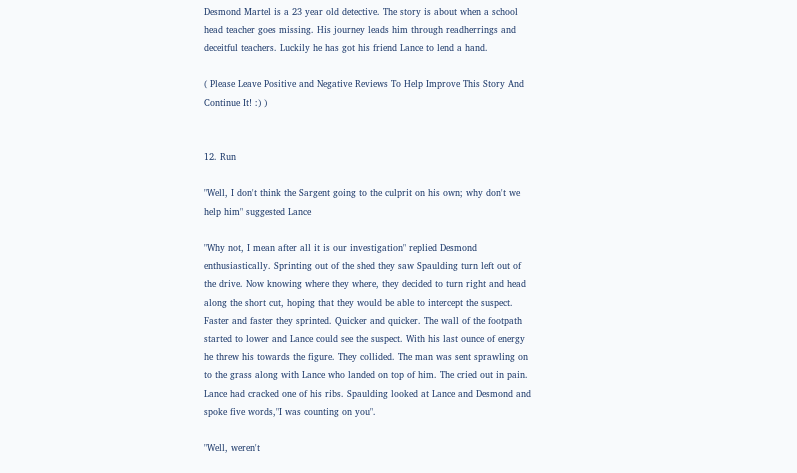Desmond Martel is a 23 year old detective. The story is about when a school head teacher goes missing. His journey leads him through readherrings and deceitful teachers. Luckily he has got his friend Lance to lend a hand.

( Please Leave Positive and Negative Reviews To Help Improve This Story And Continue It! :) )


12. Run

"Well, I don't think the Sargent going to the culprit on his own; why don't we help him" suggested Lance

"Why not, I mean after all it is our investigation" replied Desmond enthusiastically. Sprinting out of the shed they saw Spaulding turn left out of the drive. Now knowing where they where, they decided to turn right and head along the short cut, hoping that they would be able to intercept the suspect. Faster and faster they sprinted. Quicker and quicker. The wall of the footpath started to lower and Lance could see the suspect. With his last ounce of energy he threw his towards the figure. They collided. The man was sent sprawling on to the grass along with Lance who landed on top of him. The cried out in pain. Lance had cracked one of his ribs. Spaulding looked at Lance and Desmond and spoke five words,"I was counting on you".

"Well, weren't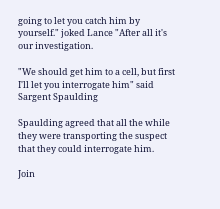going to let you catch him by yourself." joked Lance "After all it's our investigation.

"We should get him to a cell, but first I'll let you interrogate him" said Sargent Spaulding

Spaulding agreed that all the while they were transporting the suspect that they could interrogate him.

Join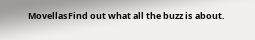MovellasFind out what all the buzz is about.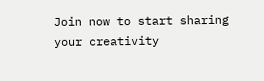Join now to start sharing your creativity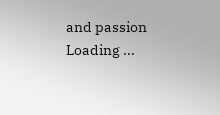and passion
Loading ...